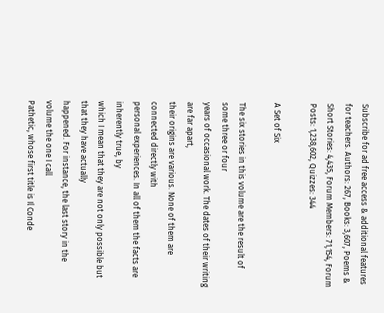Subscribe for ad free access & additional features for teachers. Authors: 267, Books: 3,607, Poems & Short Stories: 4,435, Forum Members: 71,154, Forum Posts: 1,238,602, Quizzes: 344

A Set of Six

The six stories in this volume are the result of some three or four
years of occasional work. The dates of their writing are far apart,
their origins are various. None of them are connected directly with
personal experiences. In all of them the facts are inherently true, by
which I mean that they are not only possible but that they have actually
happened. For instance, the last story in the volume the one I call
Pathetic, whose first title is Il Conde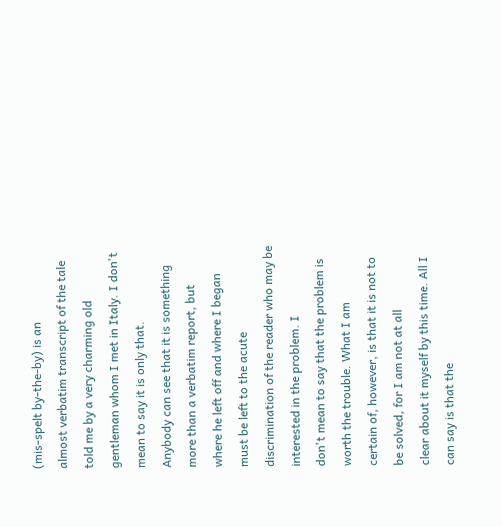(mis-spelt by-the-by) is an
almost verbatim transcript of the tale told me by a very charming old
gentleman whom I met in Italy. I don't mean to say it is only that.
Anybody can see that it is something more than a verbatim report, but
where he left off and where I began must be left to the acute
discrimination of the reader who may be interested in the problem. I
don't mean to say that the problem is worth the trouble. What I am
certain of, however, is that it is not to be solved, for I am not at all
clear about it myself by this time. All I can say is that the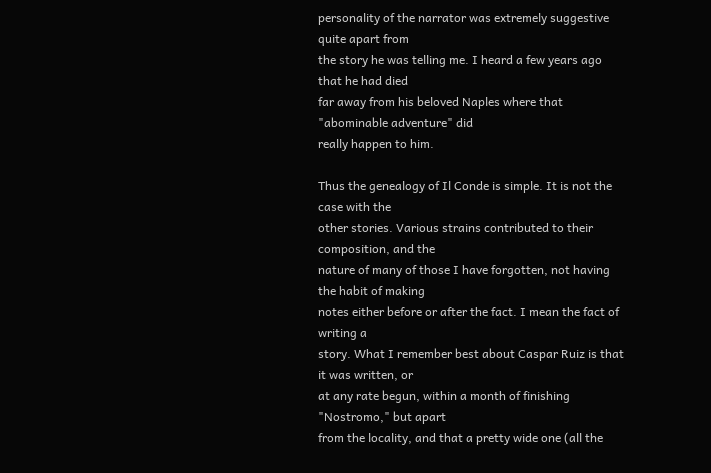personality of the narrator was extremely suggestive quite apart from
the story he was telling me. I heard a few years ago that he had died
far away from his beloved Naples where that "abominable adventure" did
really happen to him.

Thus the genealogy of Il Conde is simple. It is not the case with the
other stories. Various strains contributed to their composition, and the
nature of many of those I have forgotten, not having the habit of making
notes either before or after the fact. I mean the fact of writing a
story. What I remember best about Caspar Ruiz is that it was written, or
at any rate begun, within a month of finishing "Nostromo," but apart
from the locality, and that a pretty wide one (all the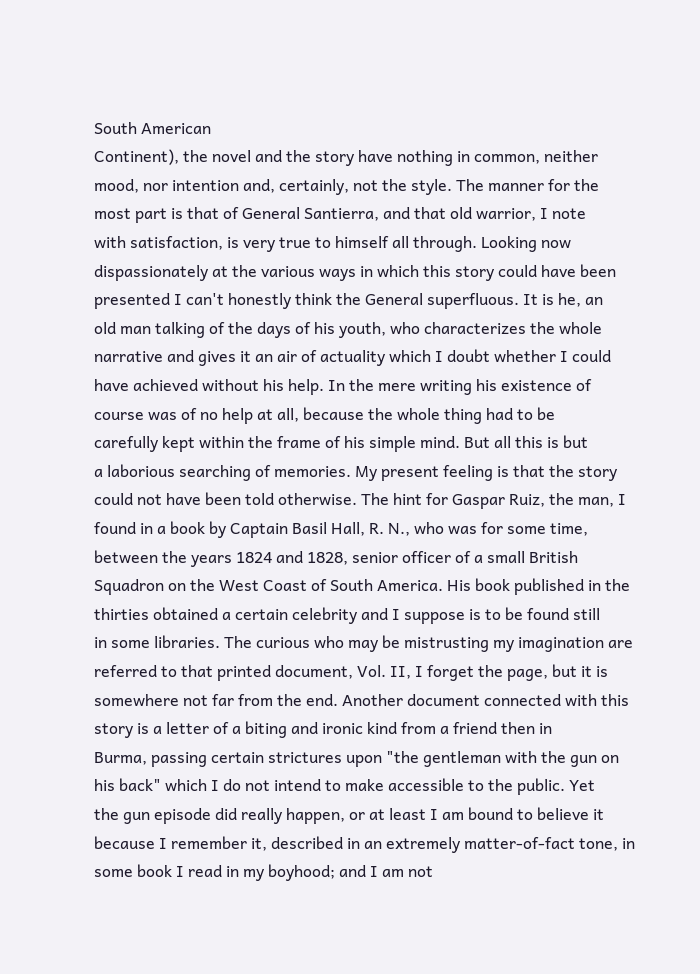South American
Continent), the novel and the story have nothing in common, neither
mood, nor intention and, certainly, not the style. The manner for the
most part is that of General Santierra, and that old warrior, I note
with satisfaction, is very true to himself all through. Looking now
dispassionately at the various ways in which this story could have been
presented I can't honestly think the General superfluous. It is he, an
old man talking of the days of his youth, who characterizes the whole
narrative and gives it an air of actuality which I doubt whether I could
have achieved without his help. In the mere writing his existence of
course was of no help at all, because the whole thing had to be
carefully kept within the frame of his simple mind. But all this is but
a laborious searching of memories. My present feeling is that the story
could not have been told otherwise. The hint for Gaspar Ruiz, the man, I
found in a book by Captain Basil Hall, R. N., who was for some time,
between the years 1824 and 1828, senior officer of a small British
Squadron on the West Coast of South America. His book published in the
thirties obtained a certain celebrity and I suppose is to be found still
in some libraries. The curious who may be mistrusting my imagination are
referred to that printed document, Vol. II, I forget the page, but it is
somewhere not far from the end. Another document connected with this
story is a letter of a biting and ironic kind from a friend then in
Burma, passing certain strictures upon "the gentleman with the gun on
his back" which I do not intend to make accessible to the public. Yet
the gun episode did really happen, or at least I am bound to believe it
because I remember it, described in an extremely matter-of-fact tone, in
some book I read in my boyhood; and I am not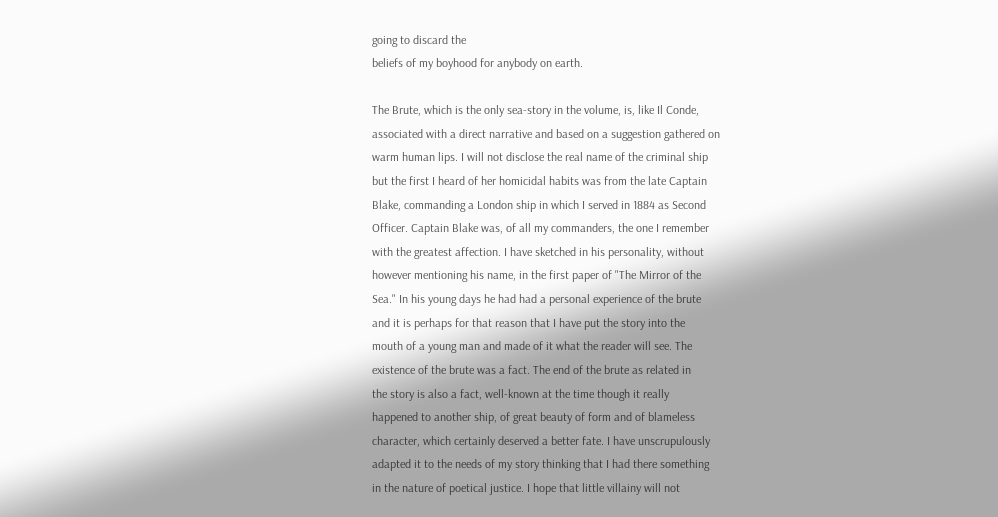going to discard the
beliefs of my boyhood for anybody on earth.

The Brute, which is the only sea-story in the volume, is, like Il Conde,
associated with a direct narrative and based on a suggestion gathered on
warm human lips. I will not disclose the real name of the criminal ship
but the first I heard of her homicidal habits was from the late Captain
Blake, commanding a London ship in which I served in 1884 as Second
Officer. Captain Blake was, of all my commanders, the one I remember
with the greatest affection. I have sketched in his personality, without
however mentioning his name, in the first paper of "The Mirror of the
Sea." In his young days he had had a personal experience of the brute
and it is perhaps for that reason that I have put the story into the
mouth of a young man and made of it what the reader will see. The
existence of the brute was a fact. The end of the brute as related in
the story is also a fact, well-known at the time though it really
happened to another ship, of great beauty of form and of blameless
character, which certainly deserved a better fate. I have unscrupulously
adapted it to the needs of my story thinking that I had there something
in the nature of poetical justice. I hope that little villainy will not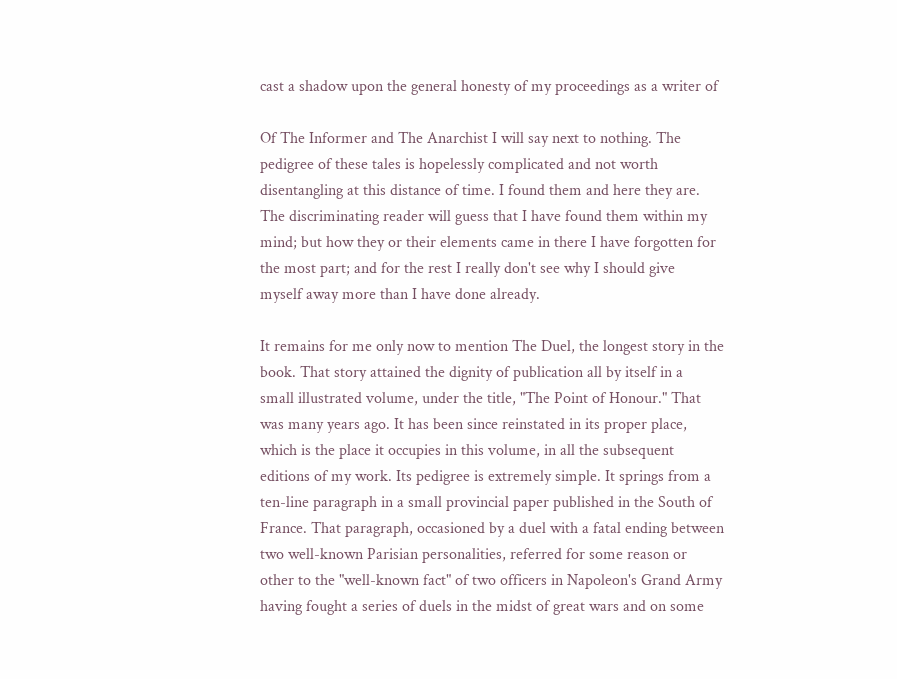cast a shadow upon the general honesty of my proceedings as a writer of

Of The Informer and The Anarchist I will say next to nothing. The
pedigree of these tales is hopelessly complicated and not worth
disentangling at this distance of time. I found them and here they are.
The discriminating reader will guess that I have found them within my
mind; but how they or their elements came in there I have forgotten for
the most part; and for the rest I really don't see why I should give
myself away more than I have done already.

It remains for me only now to mention The Duel, the longest story in the
book. That story attained the dignity of publication all by itself in a
small illustrated volume, under the title, "The Point of Honour." That
was many years ago. It has been since reinstated in its proper place,
which is the place it occupies in this volume, in all the subsequent
editions of my work. Its pedigree is extremely simple. It springs from a
ten-line paragraph in a small provincial paper published in the South of
France. That paragraph, occasioned by a duel with a fatal ending between
two well-known Parisian personalities, referred for some reason or
other to the "well-known fact" of two officers in Napoleon's Grand Army
having fought a series of duels in the midst of great wars and on some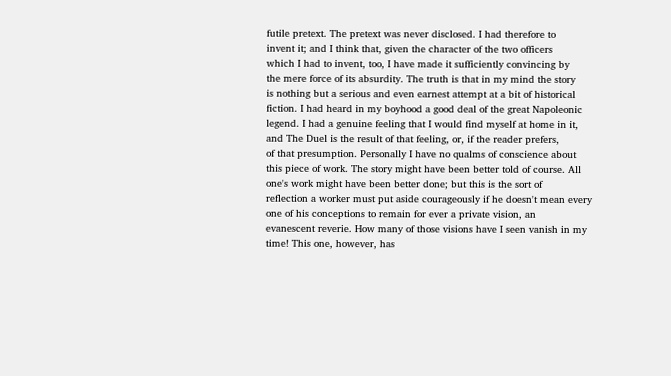futile pretext. The pretext was never disclosed. I had therefore to
invent it; and I think that, given the character of the two officers
which I had to invent, too, I have made it sufficiently convincing by
the mere force of its absurdity. The truth is that in my mind the story
is nothing but a serious and even earnest attempt at a bit of historical
fiction. I had heard in my boyhood a good deal of the great Napoleonic
legend. I had a genuine feeling that I would find myself at home in it,
and The Duel is the result of that feeling, or, if the reader prefers,
of that presumption. Personally I have no qualms of conscience about
this piece of work. The story might have been better told of course. All
one's work might have been better done; but this is the sort of
reflection a worker must put aside courageously if he doesn't mean every
one of his conceptions to remain for ever a private vision, an
evanescent reverie. How many of those visions have I seen vanish in my
time! This one, however, has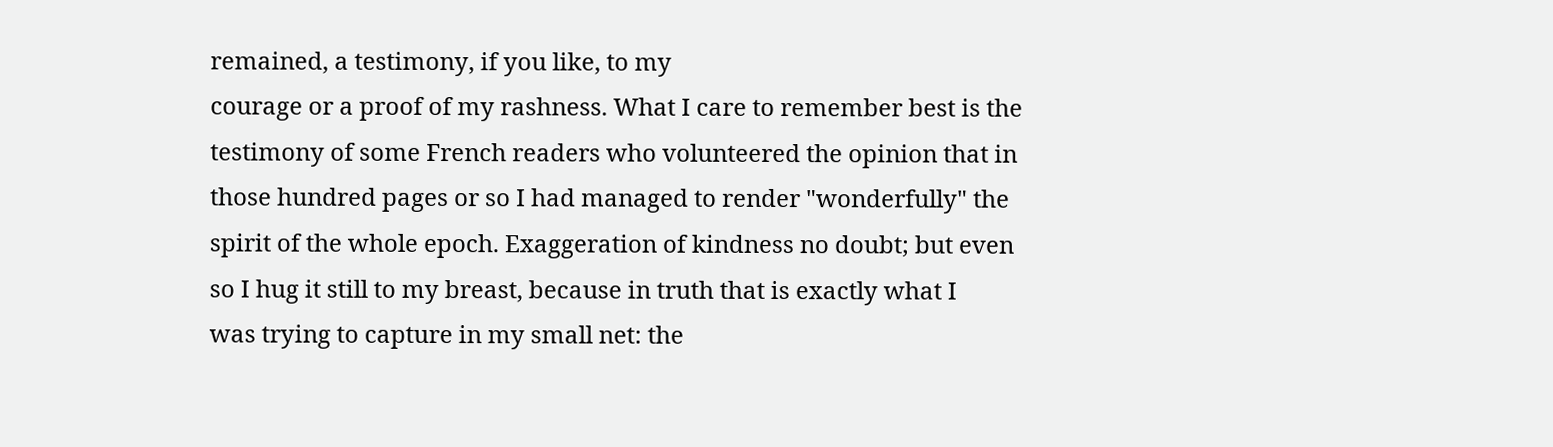remained, a testimony, if you like, to my
courage or a proof of my rashness. What I care to remember best is the
testimony of some French readers who volunteered the opinion that in
those hundred pages or so I had managed to render "wonderfully" the
spirit of the whole epoch. Exaggeration of kindness no doubt; but even
so I hug it still to my breast, because in truth that is exactly what I
was trying to capture in my small net: the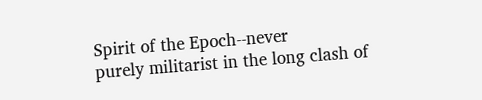Spirit of the Epoch--never
purely militarist in the long clash of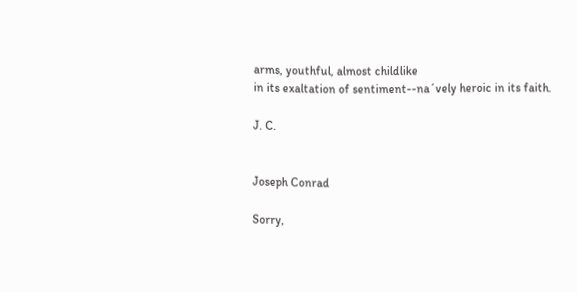arms, youthful, almost childlike
in its exaltation of sentiment--na´vely heroic in its faith.

J. C.


Joseph Conrad

Sorry,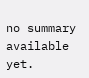no summary available yet.